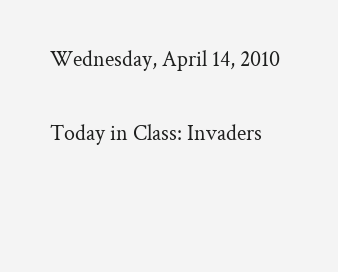Wednesday, April 14, 2010

Today in Class: Invaders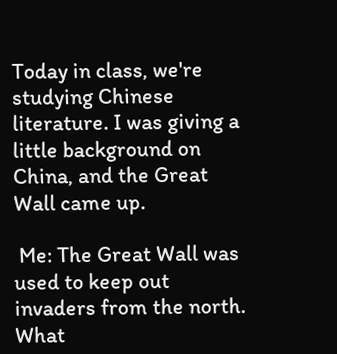Today in class, we're studying Chinese literature. I was giving a little background on China, and the Great Wall came up.

 Me: The Great Wall was used to keep out invaders from the north. What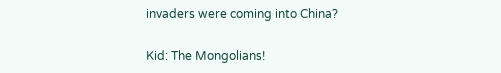invaders were coming into China?

Kid: The Mongolians!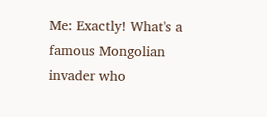Me: Exactly! What's a famous Mongolian invader who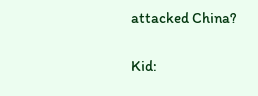attacked China?

Kid: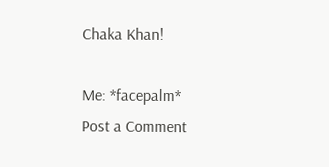Chaka Khan!

Me: *facepalm*
Post a Comment